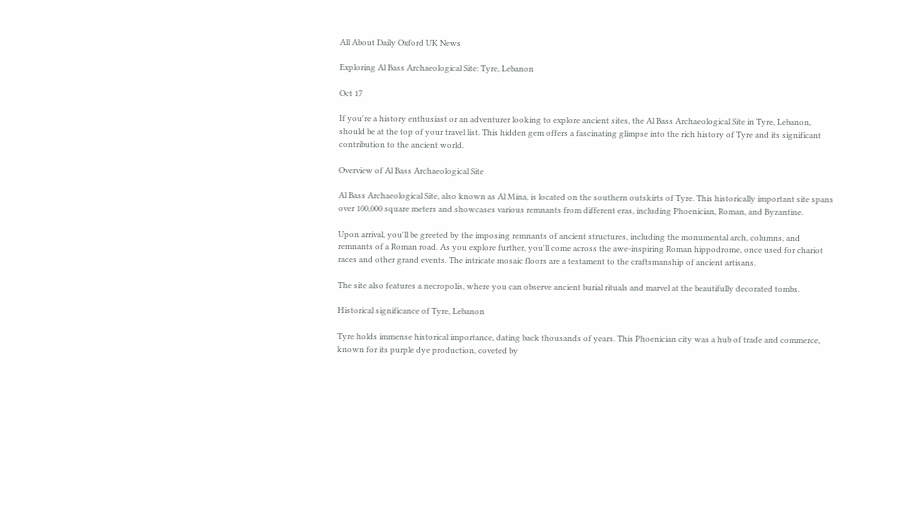All About Daily Oxford UK News

Exploring Al Bass Archaeological Site: Tyre, Lebanon

Oct 17

If you're a history enthusiast or an adventurer looking to explore ancient sites, the Al Bass Archaeological Site in Tyre, Lebanon, should be at the top of your travel list. This hidden gem offers a fascinating glimpse into the rich history of Tyre and its significant contribution to the ancient world.

Overview of Al Bass Archaeological Site

Al Bass Archaeological Site, also known as Al Mina, is located on the southern outskirts of Tyre. This historically important site spans over 100,000 square meters and showcases various remnants from different eras, including Phoenician, Roman, and Byzantine.

Upon arrival, you'll be greeted by the imposing remnants of ancient structures, including the monumental arch, columns, and remnants of a Roman road. As you explore further, you'll come across the awe-inspiring Roman hippodrome, once used for chariot races and other grand events. The intricate mosaic floors are a testament to the craftsmanship of ancient artisans.

The site also features a necropolis, where you can observe ancient burial rituals and marvel at the beautifully decorated tombs.

Historical significance of Tyre, Lebanon

Tyre holds immense historical importance, dating back thousands of years. This Phoenician city was a hub of trade and commerce, known for its purple dye production, coveted by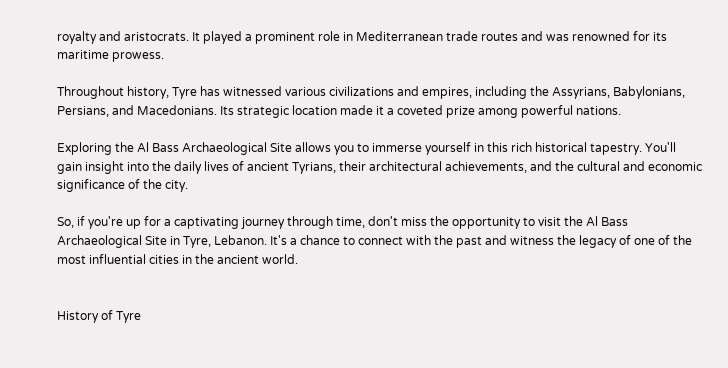royalty and aristocrats. It played a prominent role in Mediterranean trade routes and was renowned for its maritime prowess.

Throughout history, Tyre has witnessed various civilizations and empires, including the Assyrians, Babylonians, Persians, and Macedonians. Its strategic location made it a coveted prize among powerful nations.

Exploring the Al Bass Archaeological Site allows you to immerse yourself in this rich historical tapestry. You'll gain insight into the daily lives of ancient Tyrians, their architectural achievements, and the cultural and economic significance of the city.

So, if you're up for a captivating journey through time, don't miss the opportunity to visit the Al Bass Archaeological Site in Tyre, Lebanon. It's a chance to connect with the past and witness the legacy of one of the most influential cities in the ancient world.


History of Tyre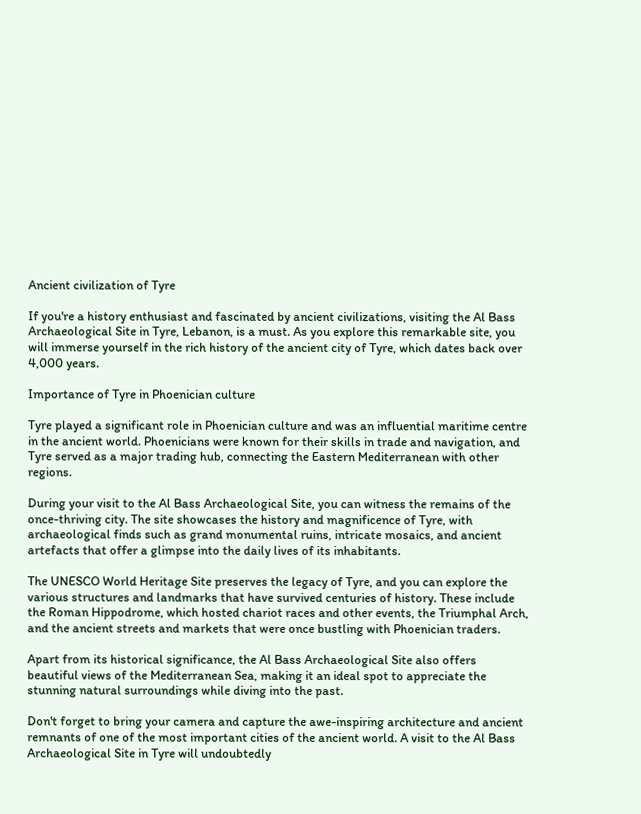Ancient civilization of Tyre

If you're a history enthusiast and fascinated by ancient civilizations, visiting the Al Bass Archaeological Site in Tyre, Lebanon, is a must. As you explore this remarkable site, you will immerse yourself in the rich history of the ancient city of Tyre, which dates back over 4,000 years.

Importance of Tyre in Phoenician culture

Tyre played a significant role in Phoenician culture and was an influential maritime centre in the ancient world. Phoenicians were known for their skills in trade and navigation, and Tyre served as a major trading hub, connecting the Eastern Mediterranean with other regions.

During your visit to the Al Bass Archaeological Site, you can witness the remains of the once-thriving city. The site showcases the history and magnificence of Tyre, with archaeological finds such as grand monumental ruins, intricate mosaics, and ancient artefacts that offer a glimpse into the daily lives of its inhabitants.

The UNESCO World Heritage Site preserves the legacy of Tyre, and you can explore the various structures and landmarks that have survived centuries of history. These include the Roman Hippodrome, which hosted chariot races and other events, the Triumphal Arch, and the ancient streets and markets that were once bustling with Phoenician traders.

Apart from its historical significance, the Al Bass Archaeological Site also offers beautiful views of the Mediterranean Sea, making it an ideal spot to appreciate the stunning natural surroundings while diving into the past.

Don't forget to bring your camera and capture the awe-inspiring architecture and ancient remnants of one of the most important cities of the ancient world. A visit to the Al Bass Archaeological Site in Tyre will undoubtedly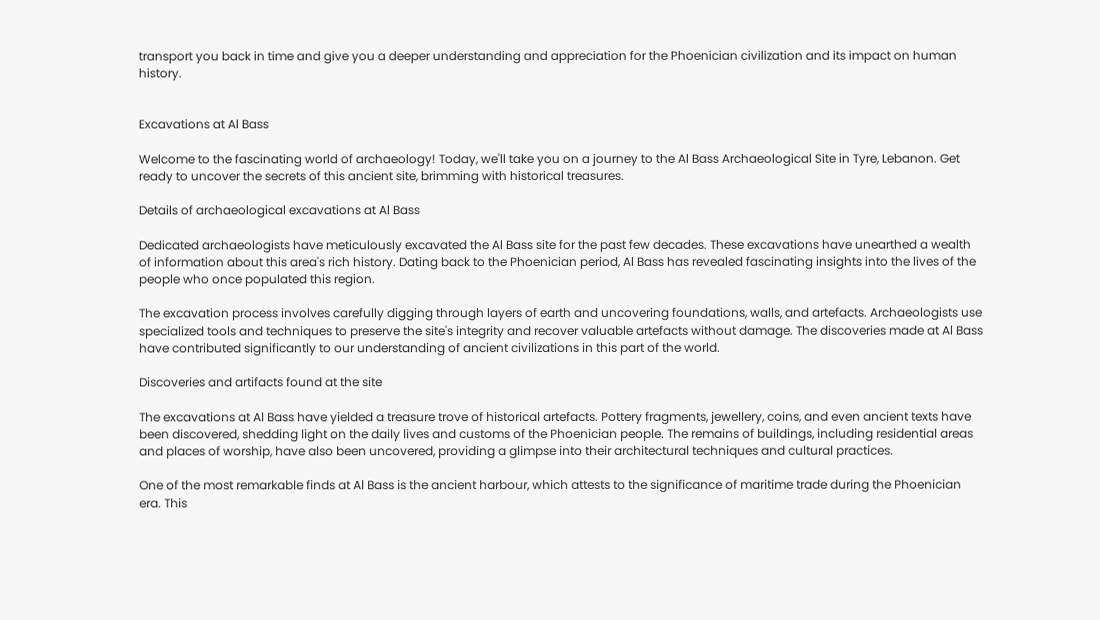transport you back in time and give you a deeper understanding and appreciation for the Phoenician civilization and its impact on human history.


Excavations at Al Bass

Welcome to the fascinating world of archaeology! Today, we'll take you on a journey to the Al Bass Archaeological Site in Tyre, Lebanon. Get ready to uncover the secrets of this ancient site, brimming with historical treasures.

Details of archaeological excavations at Al Bass

Dedicated archaeologists have meticulously excavated the Al Bass site for the past few decades. These excavations have unearthed a wealth of information about this area's rich history. Dating back to the Phoenician period, Al Bass has revealed fascinating insights into the lives of the people who once populated this region.

The excavation process involves carefully digging through layers of earth and uncovering foundations, walls, and artefacts. Archaeologists use specialized tools and techniques to preserve the site's integrity and recover valuable artefacts without damage. The discoveries made at Al Bass have contributed significantly to our understanding of ancient civilizations in this part of the world.

Discoveries and artifacts found at the site

The excavations at Al Bass have yielded a treasure trove of historical artefacts. Pottery fragments, jewellery, coins, and even ancient texts have been discovered, shedding light on the daily lives and customs of the Phoenician people. The remains of buildings, including residential areas and places of worship, have also been uncovered, providing a glimpse into their architectural techniques and cultural practices.

One of the most remarkable finds at Al Bass is the ancient harbour, which attests to the significance of maritime trade during the Phoenician era. This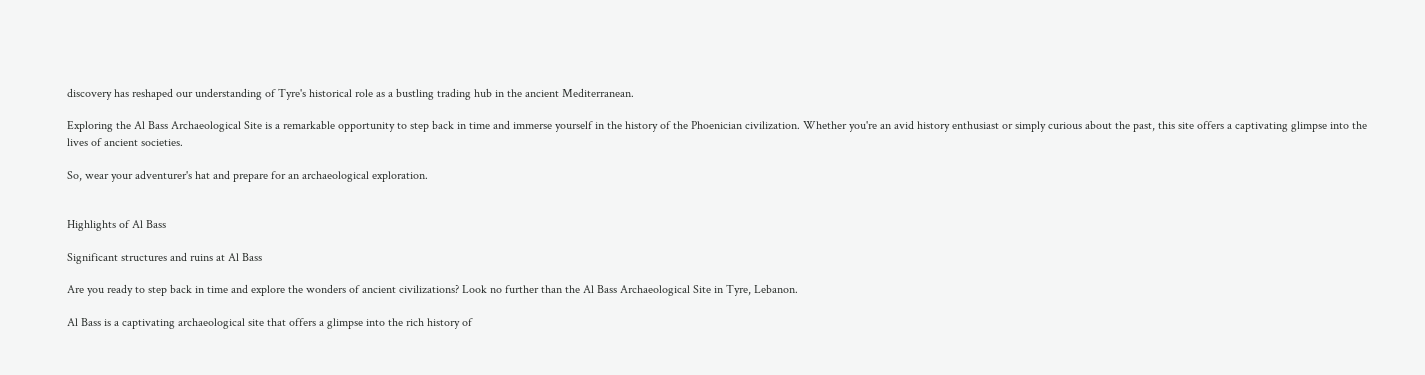discovery has reshaped our understanding of Tyre's historical role as a bustling trading hub in the ancient Mediterranean.

Exploring the Al Bass Archaeological Site is a remarkable opportunity to step back in time and immerse yourself in the history of the Phoenician civilization. Whether you're an avid history enthusiast or simply curious about the past, this site offers a captivating glimpse into the lives of ancient societies.

So, wear your adventurer's hat and prepare for an archaeological exploration.


Highlights of Al Bass

Significant structures and ruins at Al Bass

Are you ready to step back in time and explore the wonders of ancient civilizations? Look no further than the Al Bass Archaeological Site in Tyre, Lebanon.

Al Bass is a captivating archaeological site that offers a glimpse into the rich history of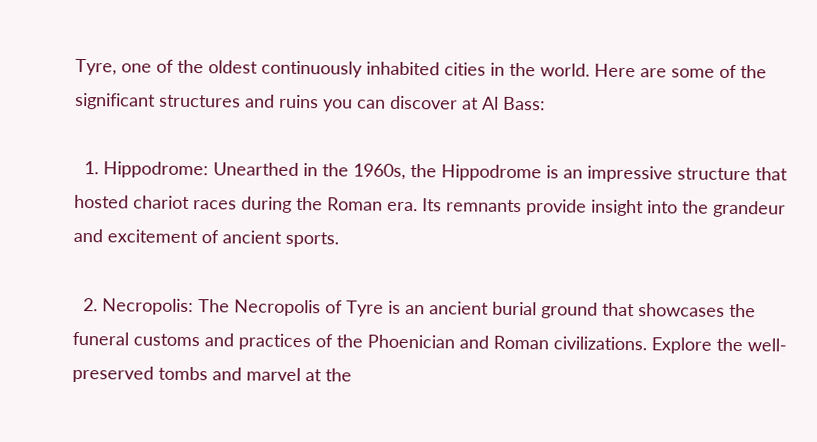Tyre, one of the oldest continuously inhabited cities in the world. Here are some of the significant structures and ruins you can discover at Al Bass:

  1. Hippodrome: Unearthed in the 1960s, the Hippodrome is an impressive structure that hosted chariot races during the Roman era. Its remnants provide insight into the grandeur and excitement of ancient sports.

  2. Necropolis: The Necropolis of Tyre is an ancient burial ground that showcases the funeral customs and practices of the Phoenician and Roman civilizations. Explore the well-preserved tombs and marvel at the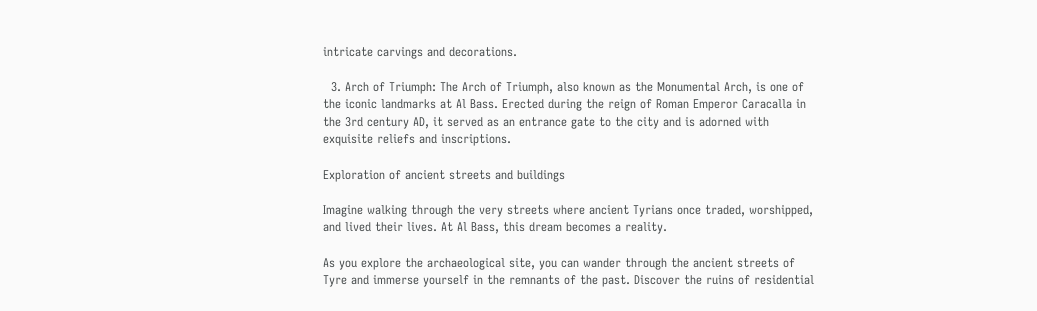intricate carvings and decorations.

  3. Arch of Triumph: The Arch of Triumph, also known as the Monumental Arch, is one of the iconic landmarks at Al Bass. Erected during the reign of Roman Emperor Caracalla in the 3rd century AD, it served as an entrance gate to the city and is adorned with exquisite reliefs and inscriptions.

Exploration of ancient streets and buildings

Imagine walking through the very streets where ancient Tyrians once traded, worshipped, and lived their lives. At Al Bass, this dream becomes a reality.

As you explore the archaeological site, you can wander through the ancient streets of Tyre and immerse yourself in the remnants of the past. Discover the ruins of residential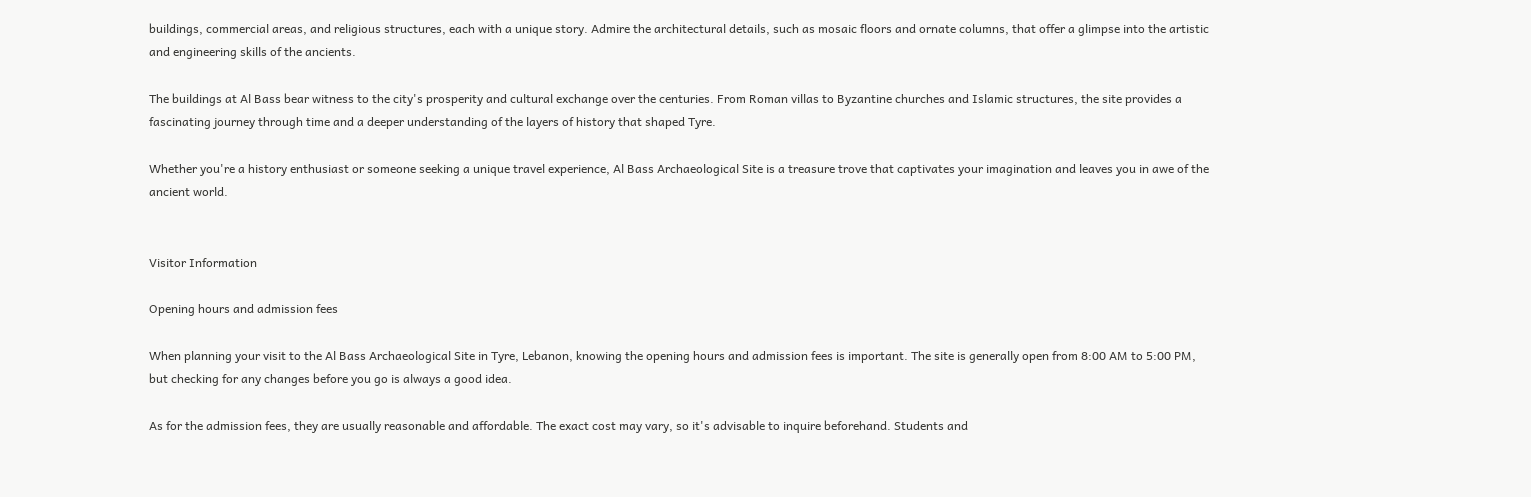buildings, commercial areas, and religious structures, each with a unique story. Admire the architectural details, such as mosaic floors and ornate columns, that offer a glimpse into the artistic and engineering skills of the ancients.

The buildings at Al Bass bear witness to the city's prosperity and cultural exchange over the centuries. From Roman villas to Byzantine churches and Islamic structures, the site provides a fascinating journey through time and a deeper understanding of the layers of history that shaped Tyre.

Whether you're a history enthusiast or someone seeking a unique travel experience, Al Bass Archaeological Site is a treasure trove that captivates your imagination and leaves you in awe of the ancient world.


Visitor Information

Opening hours and admission fees

When planning your visit to the Al Bass Archaeological Site in Tyre, Lebanon, knowing the opening hours and admission fees is important. The site is generally open from 8:00 AM to 5:00 PM, but checking for any changes before you go is always a good idea.

As for the admission fees, they are usually reasonable and affordable. The exact cost may vary, so it's advisable to inquire beforehand. Students and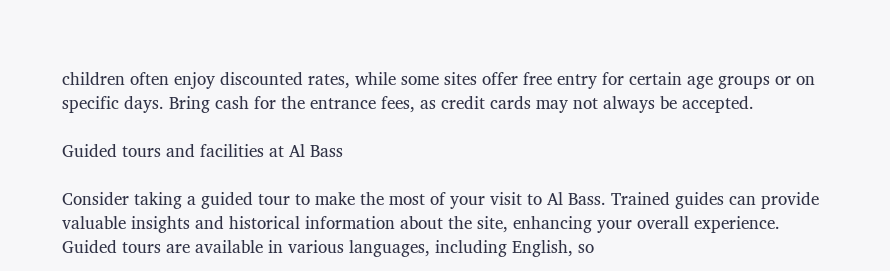children often enjoy discounted rates, while some sites offer free entry for certain age groups or on specific days. Bring cash for the entrance fees, as credit cards may not always be accepted.

Guided tours and facilities at Al Bass

Consider taking a guided tour to make the most of your visit to Al Bass. Trained guides can provide valuable insights and historical information about the site, enhancing your overall experience. Guided tours are available in various languages, including English, so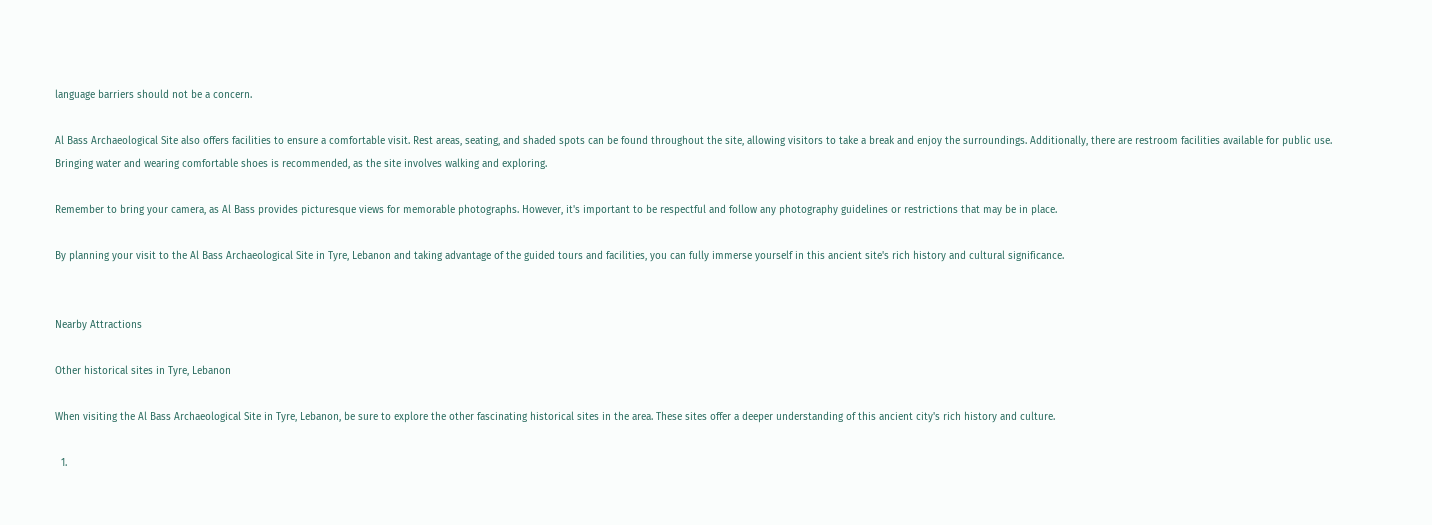language barriers should not be a concern.

Al Bass Archaeological Site also offers facilities to ensure a comfortable visit. Rest areas, seating, and shaded spots can be found throughout the site, allowing visitors to take a break and enjoy the surroundings. Additionally, there are restroom facilities available for public use. Bringing water and wearing comfortable shoes is recommended, as the site involves walking and exploring.

Remember to bring your camera, as Al Bass provides picturesque views for memorable photographs. However, it's important to be respectful and follow any photography guidelines or restrictions that may be in place.

By planning your visit to the Al Bass Archaeological Site in Tyre, Lebanon and taking advantage of the guided tours and facilities, you can fully immerse yourself in this ancient site's rich history and cultural significance.


Nearby Attractions

Other historical sites in Tyre, Lebanon

When visiting the Al Bass Archaeological Site in Tyre, Lebanon, be sure to explore the other fascinating historical sites in the area. These sites offer a deeper understanding of this ancient city's rich history and culture.

  1.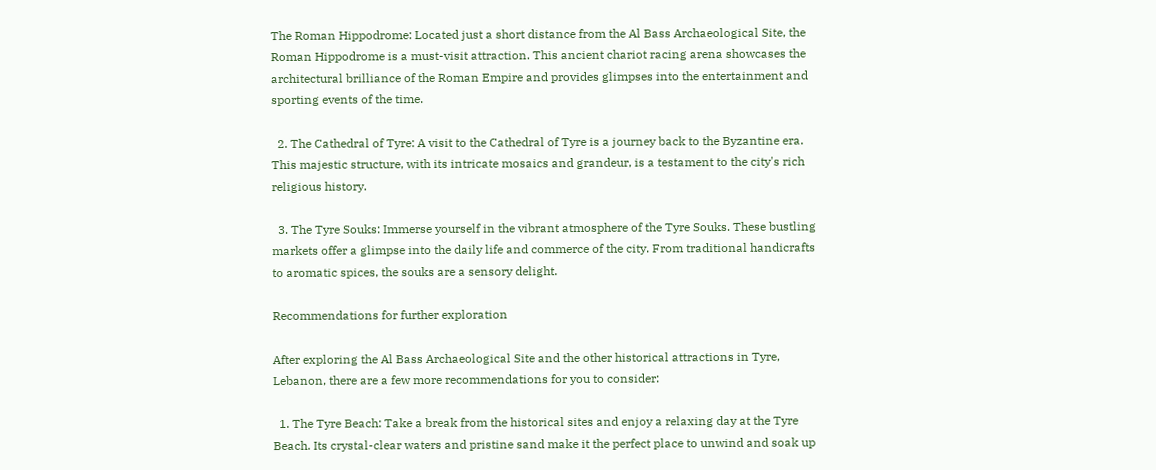The Roman Hippodrome: Located just a short distance from the Al Bass Archaeological Site, the Roman Hippodrome is a must-visit attraction. This ancient chariot racing arena showcases the architectural brilliance of the Roman Empire and provides glimpses into the entertainment and sporting events of the time.

  2. The Cathedral of Tyre: A visit to the Cathedral of Tyre is a journey back to the Byzantine era. This majestic structure, with its intricate mosaics and grandeur, is a testament to the city's rich religious history.

  3. The Tyre Souks: Immerse yourself in the vibrant atmosphere of the Tyre Souks. These bustling markets offer a glimpse into the daily life and commerce of the city. From traditional handicrafts to aromatic spices, the souks are a sensory delight.

Recommendations for further exploration

After exploring the Al Bass Archaeological Site and the other historical attractions in Tyre, Lebanon, there are a few more recommendations for you to consider:

  1. The Tyre Beach: Take a break from the historical sites and enjoy a relaxing day at the Tyre Beach. Its crystal-clear waters and pristine sand make it the perfect place to unwind and soak up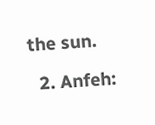the sun.

  2. Anfeh: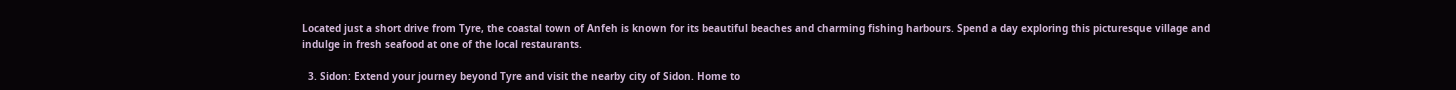Located just a short drive from Tyre, the coastal town of Anfeh is known for its beautiful beaches and charming fishing harbours. Spend a day exploring this picturesque village and indulge in fresh seafood at one of the local restaurants.

  3. Sidon: Extend your journey beyond Tyre and visit the nearby city of Sidon. Home to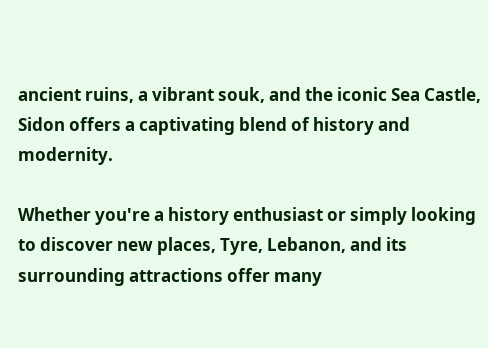ancient ruins, a vibrant souk, and the iconic Sea Castle, Sidon offers a captivating blend of history and modernity.

Whether you're a history enthusiast or simply looking to discover new places, Tyre, Lebanon, and its surrounding attractions offer many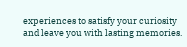experiences to satisfy your curiosity and leave you with lasting memories.